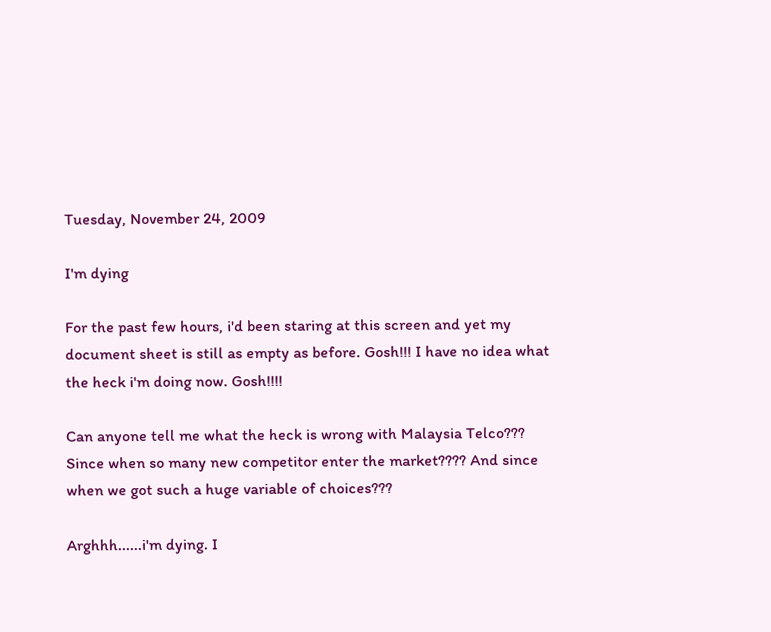Tuesday, November 24, 2009

I'm dying

For the past few hours, i'd been staring at this screen and yet my document sheet is still as empty as before. Gosh!!! I have no idea what the heck i'm doing now. Gosh!!!!

Can anyone tell me what the heck is wrong with Malaysia Telco??? Since when so many new competitor enter the market???? And since when we got such a huge variable of choices???

Arghhh......i'm dying. I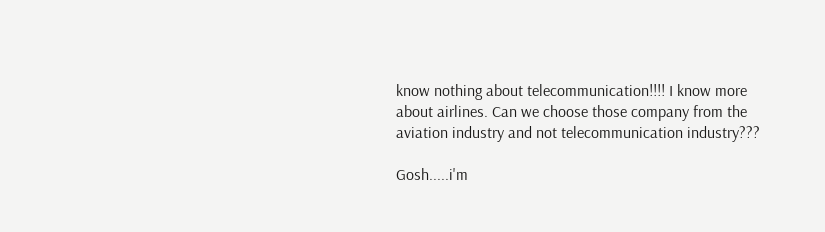know nothing about telecommunication!!!! I know more about airlines. Can we choose those company from the aviation industry and not telecommunication industry???

Gosh.....i'm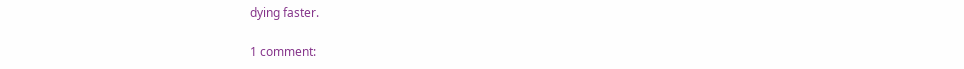dying faster.

1 comment: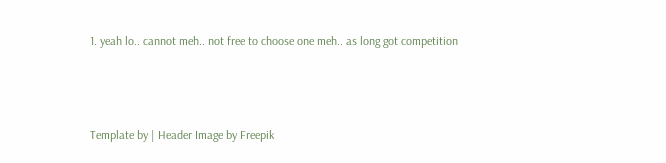1. yeah lo.. cannot meh.. not free to choose one meh.. as long got competition



Template by | Header Image by Freepik